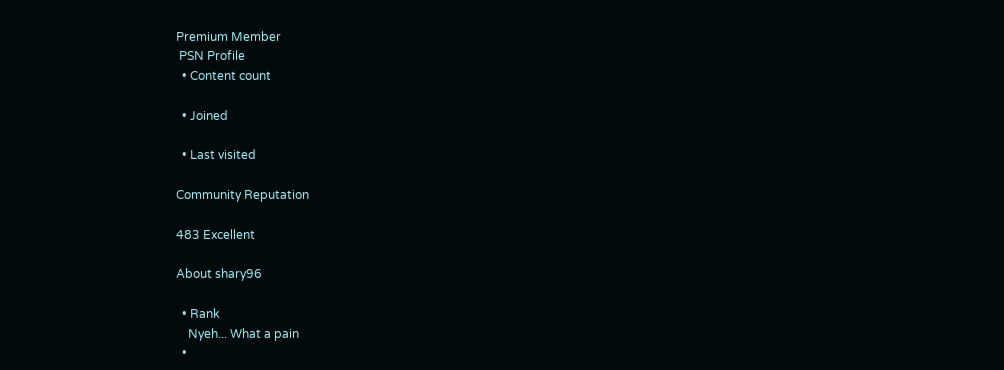Premium Member
 PSN Profile
  • Content count

  • Joined

  • Last visited

Community Reputation

483 Excellent

About shary96

  • Rank
    Nyeh... What a pain
  •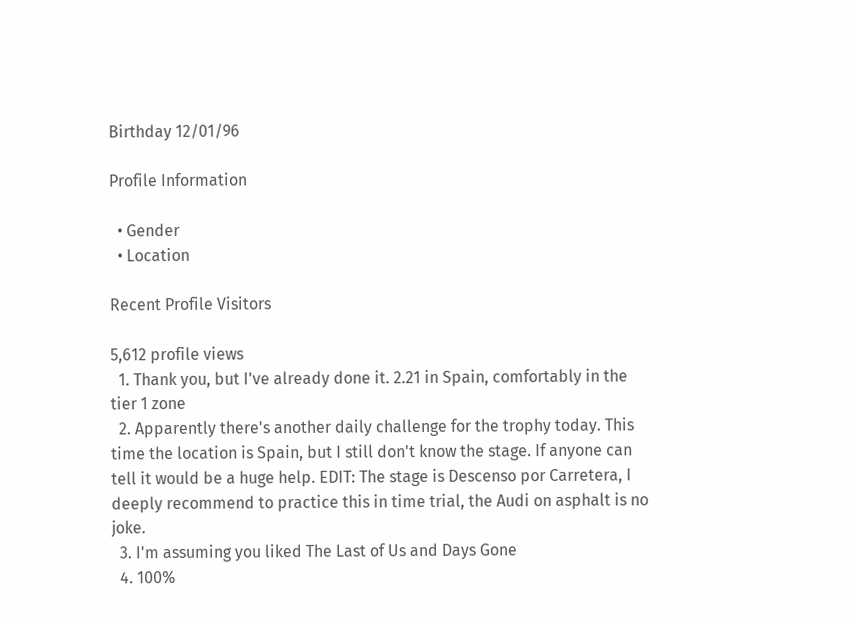Birthday 12/01/96

Profile Information

  • Gender
  • Location

Recent Profile Visitors

5,612 profile views
  1. Thank you, but I've already done it. 2.21 in Spain, comfortably in the tier 1 zone
  2. Apparently there's another daily challenge for the trophy today. This time the location is Spain, but I still don't know the stage. If anyone can tell it would be a huge help. EDIT: The stage is Descenso por Carretera, I deeply recommend to practice this in time trial, the Audi on asphalt is no joke.
  3. I'm assuming you liked The Last of Us and Days Gone
  4. 100%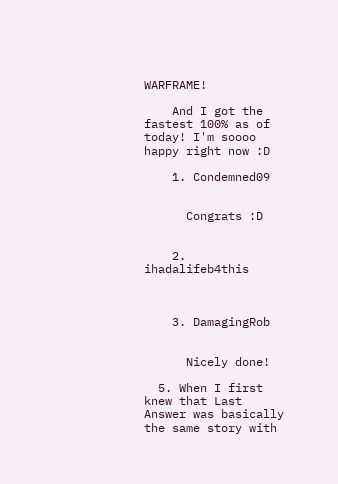WARFRAME!

    And I got the fastest 100% as of today! I'm soooo happy right now :D

    1. Condemned09


      Congrats :D


    2. ihadalifeb4this



    3. DamagingRob


      Nicely done!

  5. When I first knew that Last Answer was basically the same story with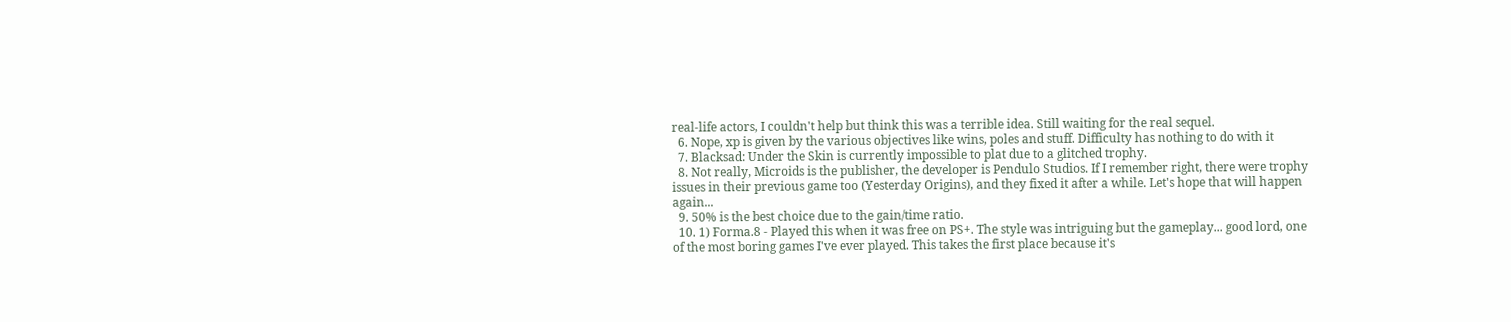real-life actors, I couldn't help but think this was a terrible idea. Still waiting for the real sequel.
  6. Nope, xp is given by the various objectives like wins, poles and stuff. Difficulty has nothing to do with it
  7. Blacksad: Under the Skin is currently impossible to plat due to a glitched trophy.
  8. Not really, Microids is the publisher, the developer is Pendulo Studios. If I remember right, there were trophy issues in their previous game too (Yesterday Origins), and they fixed it after a while. Let's hope that will happen again...
  9. 50% is the best choice due to the gain/time ratio.
  10. 1) Forma.8 - Played this when it was free on PS+. The style was intriguing but the gameplay... good lord, one of the most boring games I've ever played. This takes the first place because it's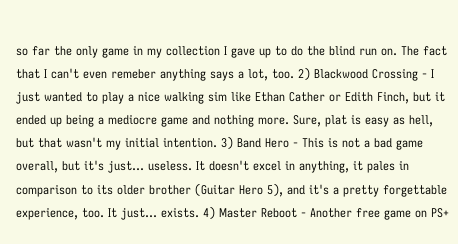so far the only game in my collection I gave up to do the blind run on. The fact that I can't even remeber anything says a lot, too. 2) Blackwood Crossing - I just wanted to play a nice walking sim like Ethan Cather or Edith Finch, but it ended up being a mediocre game and nothing more. Sure, plat is easy as hell, but that wasn't my initial intention. 3) Band Hero - This is not a bad game overall, but it's just... useless. It doesn't excel in anything, it pales in comparison to its older brother (Guitar Hero 5), and it's a pretty forgettable experience, too. It just... exists. 4) Master Reboot - Another free game on PS+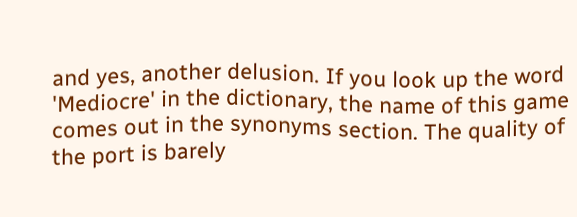and yes, another delusion. If you look up the word 'Mediocre' in the dictionary, the name of this game comes out in the synonyms section. The quality of the port is barely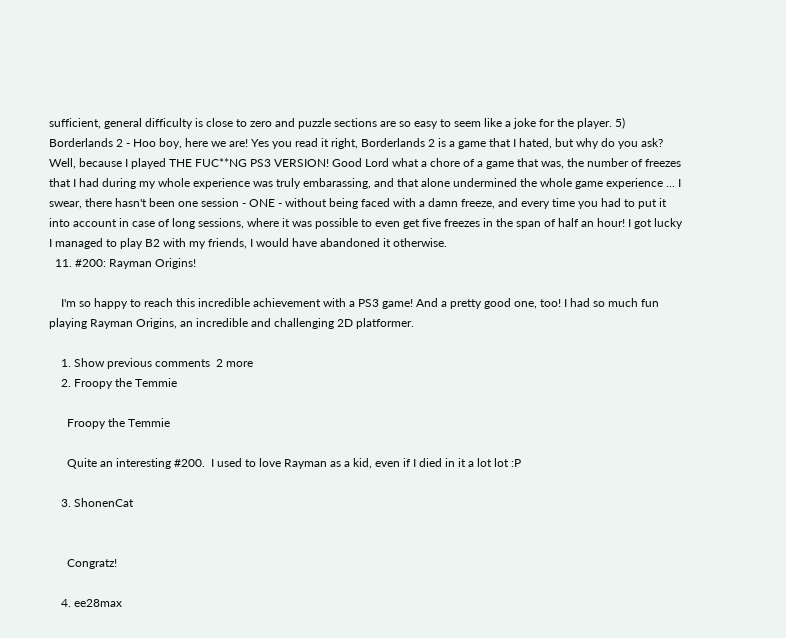sufficient, general difficulty is close to zero and puzzle sections are so easy to seem like a joke for the player. 5) Borderlands 2 - Hoo boy, here we are! Yes you read it right, Borderlands 2 is a game that I hated, but why do you ask? Well, because I played THE FUC**NG PS3 VERSION! Good Lord what a chore of a game that was, the number of freezes that I had during my whole experience was truly embarassing, and that alone undermined the whole game experience ... I swear, there hasn't been one session - ONE - without being faced with a damn freeze, and every time you had to put it into account in case of long sessions, where it was possible to even get five freezes in the span of half an hour! I got lucky I managed to play B2 with my friends, I would have abandoned it otherwise.
  11. #200: Rayman Origins!

    I'm so happy to reach this incredible achievement with a PS3 game! And a pretty good one, too! I had so much fun playing Rayman Origins, an incredible and challenging 2D platformer.

    1. Show previous comments  2 more
    2. Froopy the Temmie

      Froopy the Temmie

      Quite an interesting #200.  I used to love Rayman as a kid, even if I died in it a lot lot :P

    3. ShonenCat


      Congratz!

    4. ee28max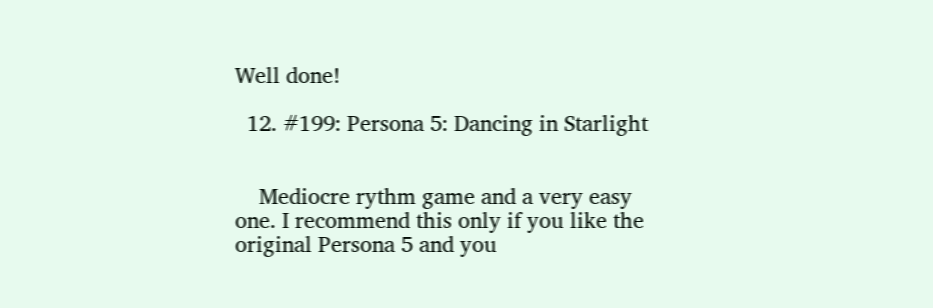Well done!

  12. #199: Persona 5: Dancing in Starlight


    Mediocre rythm game and a very easy one. I recommend this only if you like the original Persona 5 and you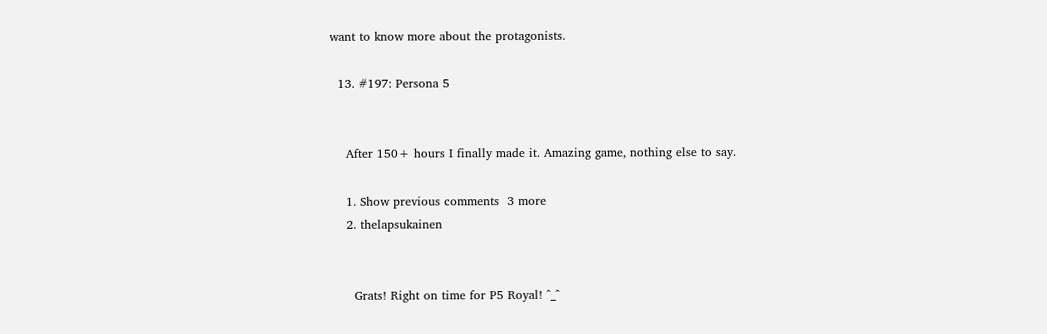want to know more about the protagonists.

  13. #197: Persona 5


    After 150+ hours I finally made it. Amazing game, nothing else to say.

    1. Show previous comments  3 more
    2. thelapsukainen


      Grats! Right on time for P5 Royal! ^_^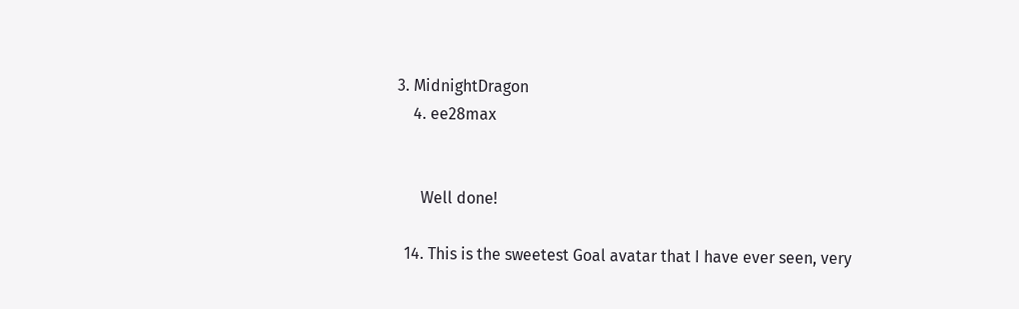3. MidnightDragon
    4. ee28max


      Well done!

  14. This is the sweetest Goal avatar that I have ever seen, very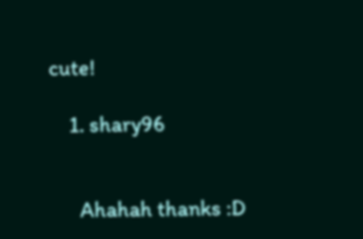cute!

    1. shary96


      Ahahah thanks :D